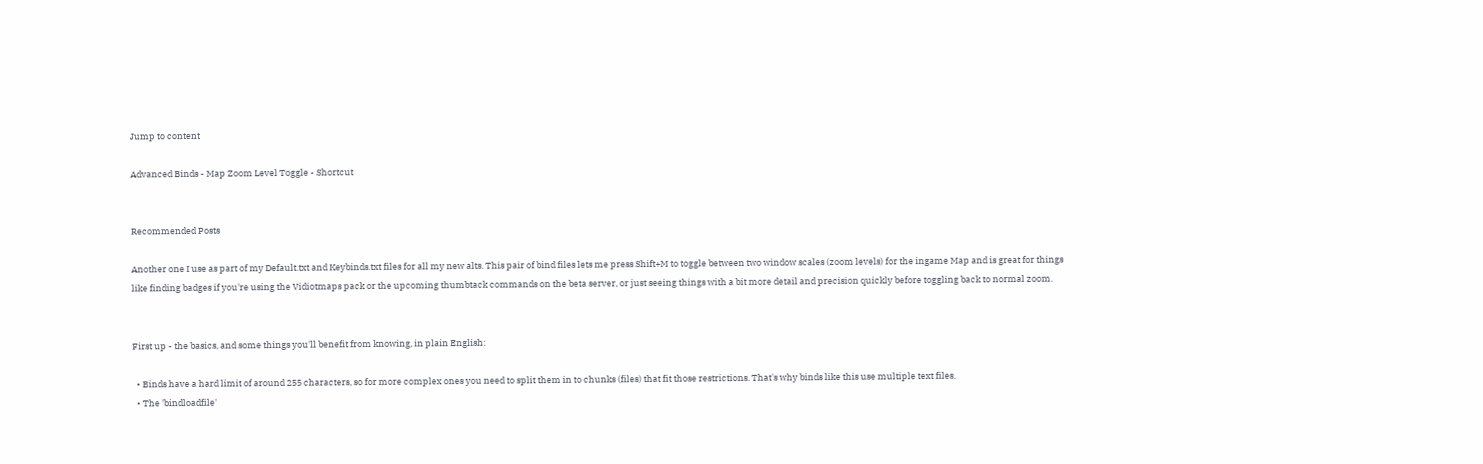Jump to content

Advanced Binds - Map Zoom Level Toggle - Shortcut


Recommended Posts

Another one I use as part of my Default.txt and Keybinds.txt files for all my new alts. This pair of bind files lets me press Shift+M to toggle between two window scales (zoom levels) for the ingame Map and is great for things like finding badges if you're using the Vidiotmaps pack or the upcoming thumbtack commands on the beta server, or just seeing things with a bit more detail and precision quickly before toggling back to normal zoom.


First up - the basics, and some things you'll benefit from knowing, in plain English:

  • Binds have a hard limit of around 255 characters, so for more complex ones you need to split them in to chunks (files) that fit those restrictions. That's why binds like this use multiple text files.
  • The 'bindloadfile'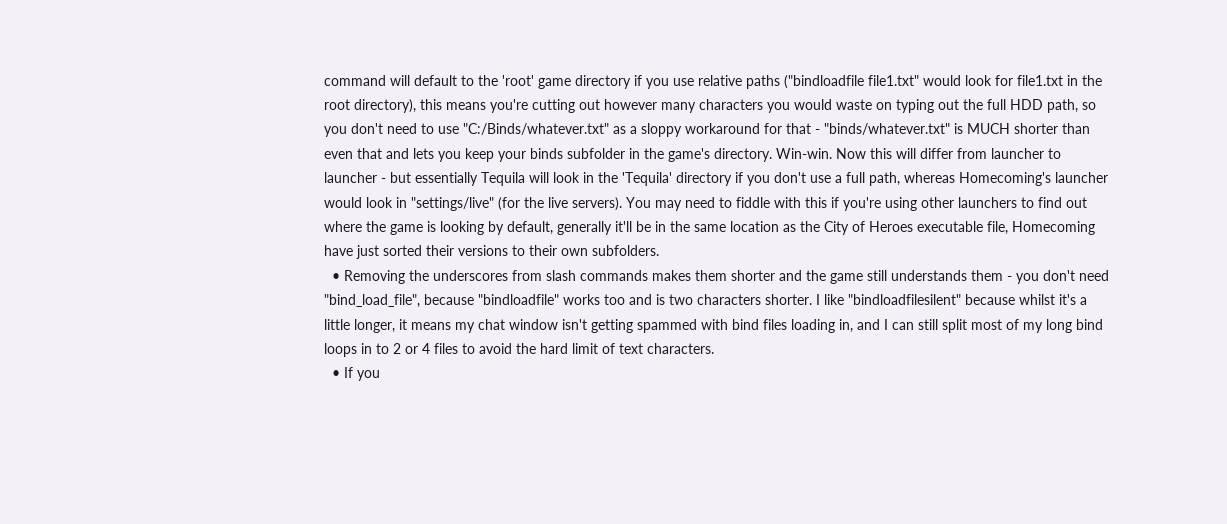command will default to the 'root' game directory if you use relative paths ("bindloadfile file1.txt" would look for file1.txt in the root directory), this means you're cutting out however many characters you would waste on typing out the full HDD path, so you don't need to use "C:/Binds/whatever.txt" as a sloppy workaround for that - "binds/whatever.txt" is MUCH shorter than even that and lets you keep your binds subfolder in the game's directory. Win-win. Now this will differ from launcher to launcher - but essentially Tequila will look in the 'Tequila' directory if you don't use a full path, whereas Homecoming's launcher would look in "settings/live" (for the live servers). You may need to fiddle with this if you're using other launchers to find out where the game is looking by default, generally it'll be in the same location as the City of Heroes executable file, Homecoming have just sorted their versions to their own subfolders.
  • Removing the underscores from slash commands makes them shorter and the game still understands them - you don't need "bind_load_file", because "bindloadfile" works too and is two characters shorter. I like "bindloadfilesilent" because whilst it's a little longer, it means my chat window isn't getting spammed with bind files loading in, and I can still split most of my long bind loops in to 2 or 4 files to avoid the hard limit of text characters.
  • If you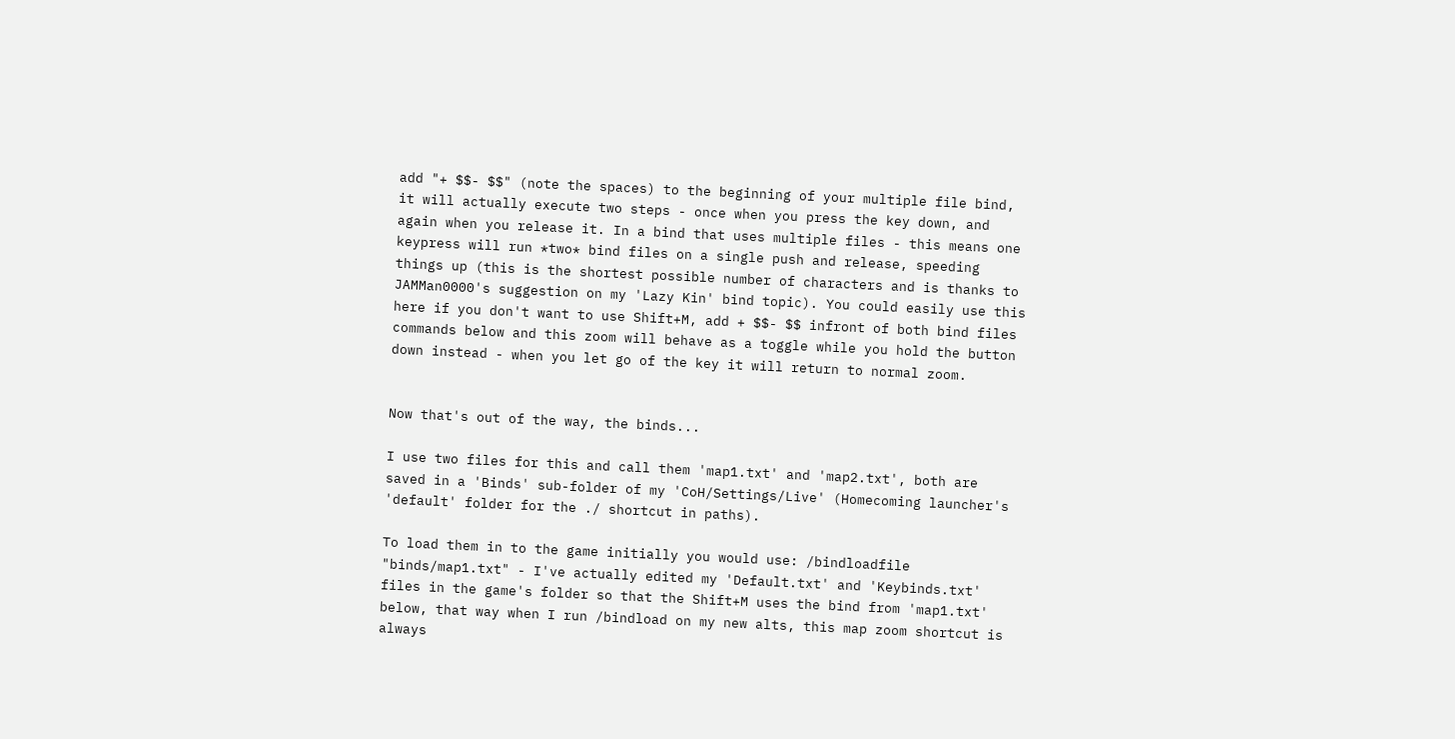add "+ $$- $$" (note the spaces) to the beginning of your multiple file bind, it will actually execute two steps - once when you press the key down, and again when you release it. In a bind that uses multiple files - this means one keypress will run *two* bind files on a single push and release, speeding things up (this is the shortest possible number of characters and is thanks to JAMMan0000's suggestion on my 'Lazy Kin' bind topic). You could easily use this here if you don't want to use Shift+M, add + $$- $$ infront of both bind files commands below and this zoom will behave as a toggle while you hold the button down instead - when you let go of the key it will return to normal zoom.


Now that's out of the way, the binds...

I use two files for this and call them 'map1.txt' and 'map2.txt', both are saved in a 'Binds' sub-folder of my 'CoH/Settings/Live' (Homecoming launcher's 'default' folder for the ./ shortcut in paths).

To load them in to the game initially you would use: /bindloadfile "binds/map1.txt" - I've actually edited my 'Default.txt' and 'Keybinds.txt' files in the game's folder so that the Shift+M uses the bind from 'map1.txt' below, that way when I run /bindload on my new alts, this map zoom shortcut is always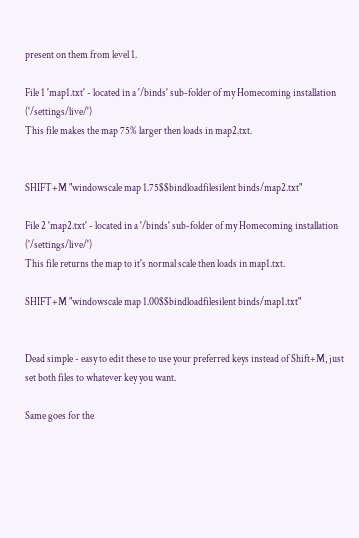present on them from level 1.

File 1 'map1.txt' - located in a '/binds' sub-folder of my Homecoming installation ('/settings/live/')
This file makes the map 75% larger then loads in map2.txt.


SHIFT+M "windowscale map 1.75$$bindloadfilesilent binds/map2.txt"

File 2 'map2.txt' - located in a '/binds' sub-folder of my Homecoming installation ('/settings/live/')
This file returns the map to it's normal scale then loads in map1.txt.

SHIFT+M "windowscale map 1.00$$bindloadfilesilent binds/map1.txt"


Dead simple - easy to edit these to use your preferred keys instead of Shift+M, just set both files to whatever key you want.

Same goes for the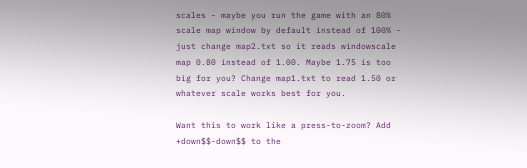scales - maybe you run the game with an 80% scale map window by default instead of 100% - just change map2.txt so it reads windowscale map 0.80 instead of 1.00. Maybe 1.75 is too big for you? Change map1.txt to read 1.50 or whatever scale works best for you.

Want this to work like a press-to-zoom? Add +down$$-down$$ to the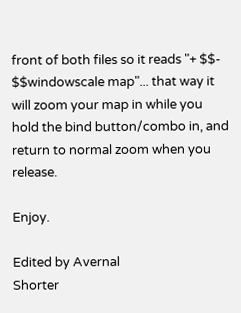front of both files so it reads "+ $$- $$windowscale map"... that way it will zoom your map in while you hold the bind button/combo in, and return to normal zoom when you release.

Enjoy.

Edited by Avernal
Shorter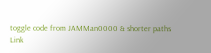toggle code from JAMMan0000 & shorter paths
Link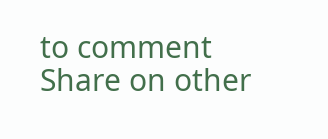to comment
Share on other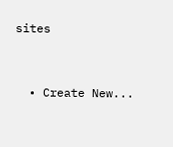sites


  • Create New...